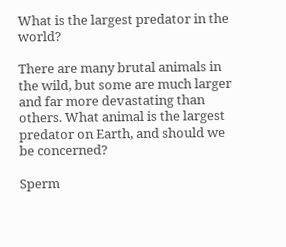What is the largest predator in the world?

There are many brutal animals in the wild, but some are much larger and far more devastating than others. What animal is the largest predator on Earth, and should we be concerned?

Sperm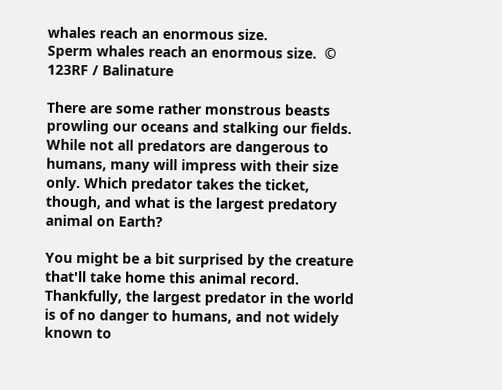whales reach an enormous size.
Sperm whales reach an enormous size.  © 123RF / Balinature

There are some rather monstrous beasts prowling our oceans and stalking our fields. While not all predators are dangerous to humans, many will impress with their size only. Which predator takes the ticket, though, and what is the largest predatory animal on Earth?

You might be a bit surprised by the creature that'll take home this animal record. Thankfully, the largest predator in the world is of no danger to humans, and not widely known to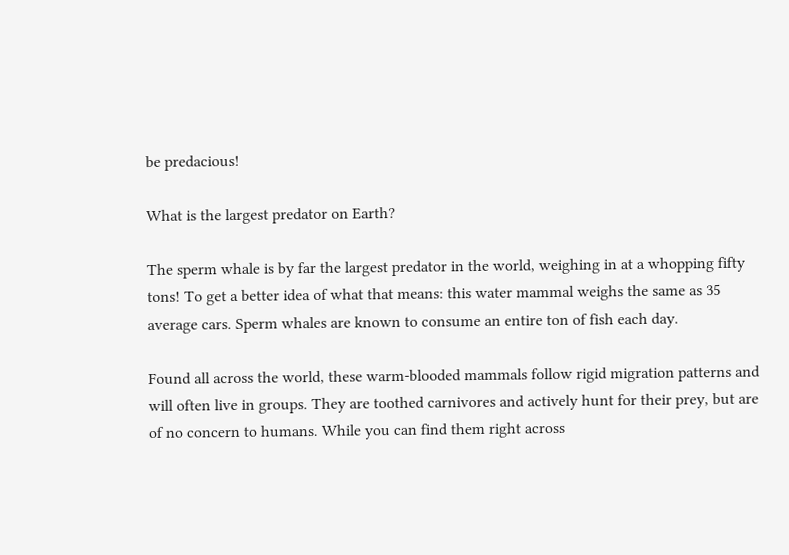be predacious!

What is the largest predator on Earth?

The sperm whale is by far the largest predator in the world, weighing in at a whopping fifty tons! To get a better idea of what that means: this water mammal weighs the same as 35 average cars. Sperm whales are known to consume an entire ton of fish each day.

Found all across the world, these warm-blooded mammals follow rigid migration patterns and will often live in groups. They are toothed carnivores and actively hunt for their prey, but are of no concern to humans. While you can find them right across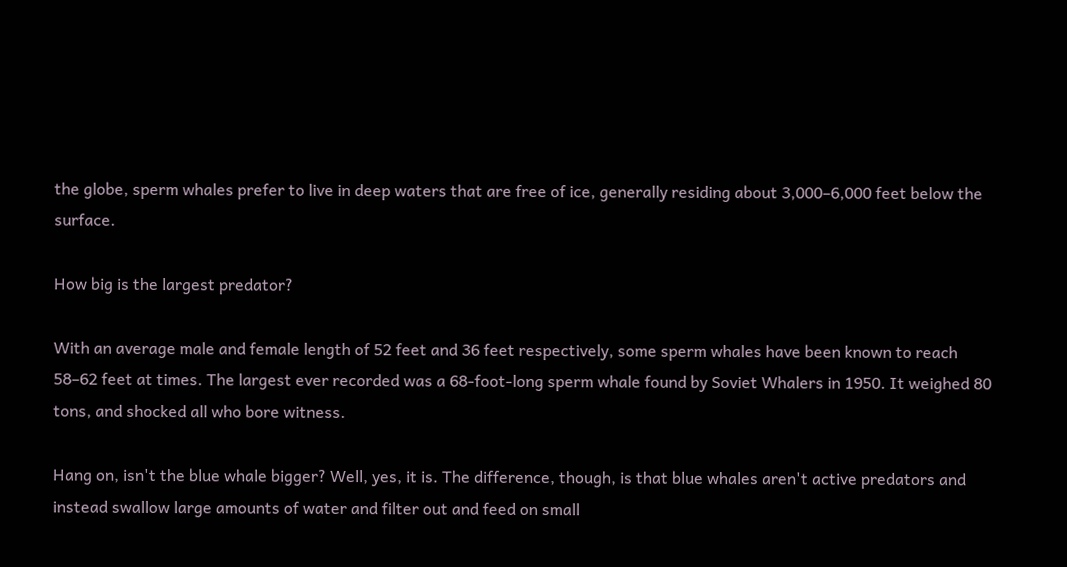the globe, sperm whales prefer to live in deep waters that are free of ice, generally residing about 3,000–6,000 feet below the surface.

How big is the largest predator?

With an average male and female length of 52 feet and 36 feet respectively, some sperm whales have been known to reach 58–62 feet at times. The largest ever recorded was a 68-foot-long sperm whale found by Soviet Whalers in 1950. It weighed 80 tons, and shocked all who bore witness.

Hang on, isn't the blue whale bigger? Well, yes, it is. The difference, though, is that blue whales aren't active predators and instead swallow large amounts of water and filter out and feed on small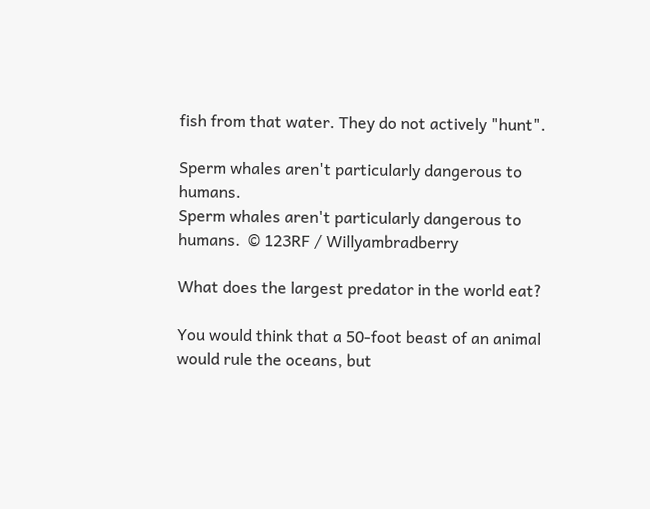fish from that water. They do not actively "hunt".

Sperm whales aren't particularly dangerous to humans.
Sperm whales aren't particularly dangerous to humans.  © 123RF / Willyambradberry

What does the largest predator in the world eat?

You would think that a 50-foot beast of an animal would rule the oceans, but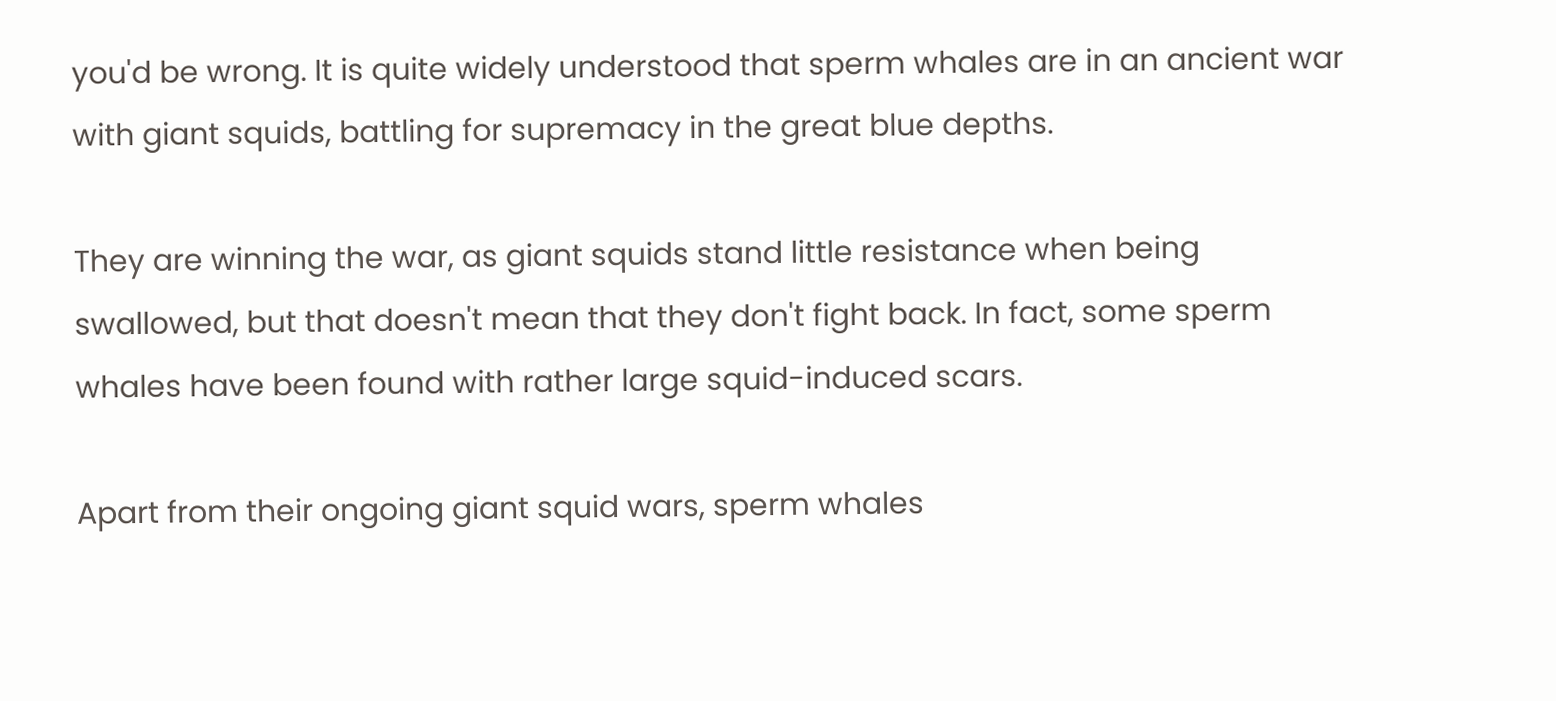you'd be wrong. It is quite widely understood that sperm whales are in an ancient war with giant squids, battling for supremacy in the great blue depths.

They are winning the war, as giant squids stand little resistance when being swallowed, but that doesn't mean that they don't fight back. In fact, some sperm whales have been found with rather large squid-induced scars.

Apart from their ongoing giant squid wars, sperm whales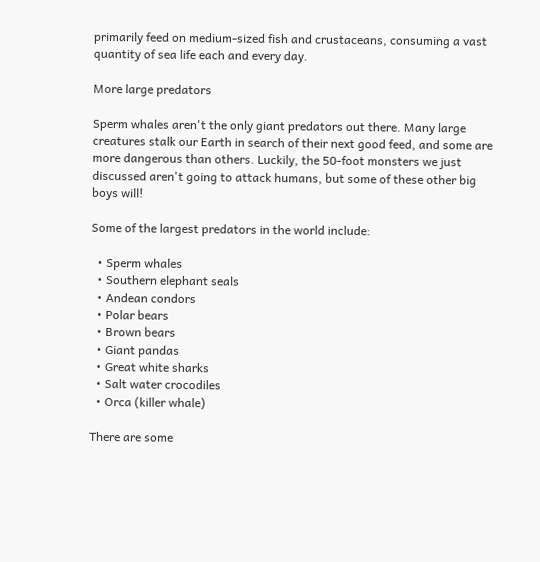primarily feed on medium-sized fish and crustaceans, consuming a vast quantity of sea life each and every day.

More large predators

Sperm whales aren't the only giant predators out there. Many large creatures stalk our Earth in search of their next good feed, and some are more dangerous than others. Luckily, the 50-foot monsters we just discussed aren't going to attack humans, but some of these other big boys will!

Some of the largest predators in the world include:

  • Sperm whales
  • Southern elephant seals
  • Andean condors
  • Polar bears
  • Brown bears
  • Giant pandas
  • Great white sharks
  • Salt water crocodiles
  • Orca (killer whale)

There are some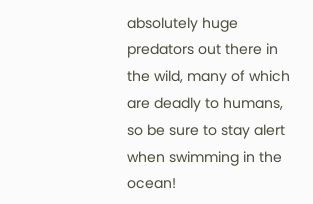absolutely huge predators out there in the wild, many of which are deadly to humans, so be sure to stay alert when swimming in the ocean!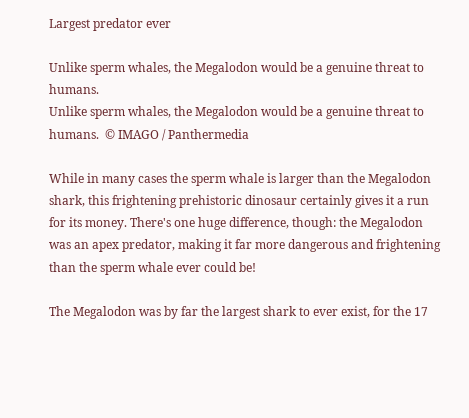Largest predator ever

Unlike sperm whales, the Megalodon would be a genuine threat to humans.
Unlike sperm whales, the Megalodon would be a genuine threat to humans.  © IMAGO / Panthermedia

While in many cases the sperm whale is larger than the Megalodon shark, this frightening prehistoric dinosaur certainly gives it a run for its money. There's one huge difference, though: the Megalodon was an apex predator, making it far more dangerous and frightening than the sperm whale ever could be!

The Megalodon was by far the largest shark to ever exist, for the 17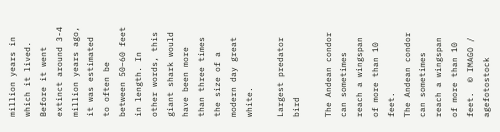million years in which it lived. Before it went extinct around 3-4 million years ago, it was estimated to often be between 50–60 feet in length. In other words, this giant shark would have been more than three times the size of a modern day great white.

Largest predator bird

The Andean condor can sometimes reach a wingspan of more than 10 feet.
The Andean condor can sometimes reach a wingspan of more than 10 feet.  © IMAGO / agefotostock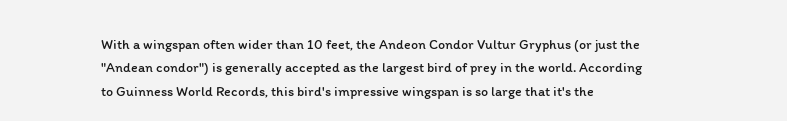With a wingspan often wider than 10 feet, the Andeon Condor Vultur Gryphus (or just the "Andean condor") is generally accepted as the largest bird of prey in the world. According to Guinness World Records, this bird's impressive wingspan is so large that it's the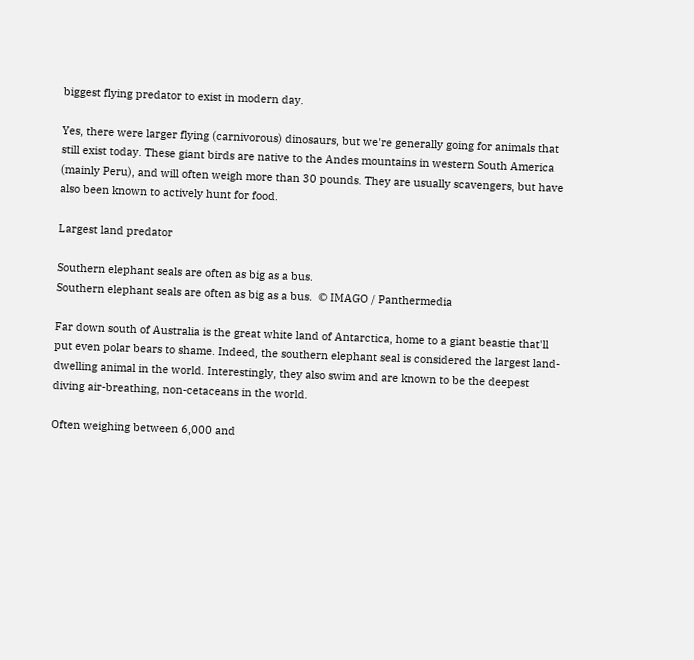biggest flying predator to exist in modern day.

Yes, there were larger flying (carnivorous) dinosaurs, but we're generally going for animals that still exist today. These giant birds are native to the Andes mountains in western South America (mainly Peru), and will often weigh more than 30 pounds. They are usually scavengers, but have also been known to actively hunt for food.

Largest land predator

Southern elephant seals are often as big as a bus.
Southern elephant seals are often as big as a bus.  © IMAGO / Panthermedia

Far down south of Australia is the great white land of Antarctica, home to a giant beastie that'll put even polar bears to shame. Indeed, the southern elephant seal is considered the largest land-dwelling animal in the world. Interestingly, they also swim and are known to be the deepest diving air-breathing, non-cetaceans in the world.

Often weighing between 6,000 and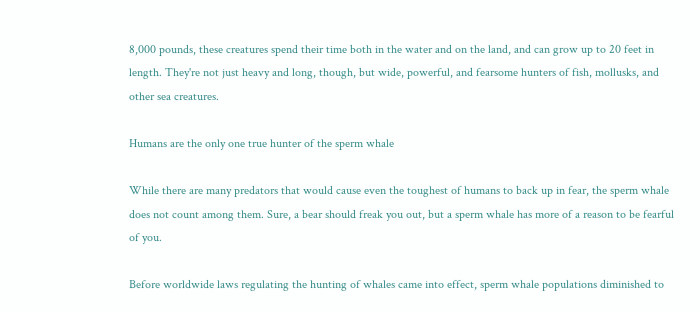8,000 pounds, these creatures spend their time both in the water and on the land, and can grow up to 20 feet in length. They're not just heavy and long, though, but wide, powerful, and fearsome hunters of fish, mollusks, and other sea creatures.

Humans are the only one true hunter of the sperm whale

While there are many predators that would cause even the toughest of humans to back up in fear, the sperm whale does not count among them. Sure, a bear should freak you out, but a sperm whale has more of a reason to be fearful of you.

Before worldwide laws regulating the hunting of whales came into effect, sperm whale populations diminished to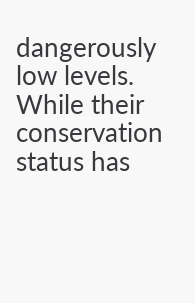dangerously low levels. While their conservation status has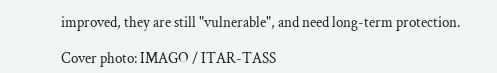improved, they are still "vulnerable", and need long-term protection.

Cover photo: IMAGO / ITAR-TASS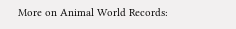More on Animal World Records: